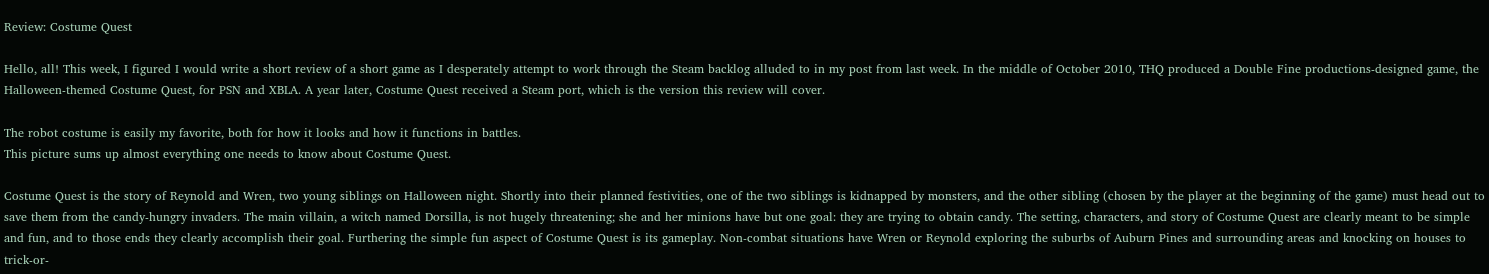Review: Costume Quest

Hello, all! This week, I figured I would write a short review of a short game as I desperately attempt to work through the Steam backlog alluded to in my post from last week. In the middle of October 2010, THQ produced a Double Fine productions-designed game, the Halloween-themed Costume Quest, for PSN and XBLA. A year later, Costume Quest received a Steam port, which is the version this review will cover.

The robot costume is easily my favorite, both for how it looks and how it functions in battles.
This picture sums up almost everything one needs to know about Costume Quest.

Costume Quest is the story of Reynold and Wren, two young siblings on Halloween night. Shortly into their planned festivities, one of the two siblings is kidnapped by monsters, and the other sibling (chosen by the player at the beginning of the game) must head out to save them from the candy-hungry invaders. The main villain, a witch named Dorsilla, is not hugely threatening; she and her minions have but one goal: they are trying to obtain candy. The setting, characters, and story of Costume Quest are clearly meant to be simple and fun, and to those ends they clearly accomplish their goal. Furthering the simple fun aspect of Costume Quest is its gameplay. Non-combat situations have Wren or Reynold exploring the suburbs of Auburn Pines and surrounding areas and knocking on houses to trick-or-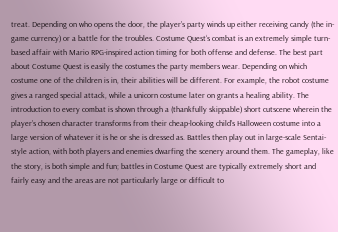treat. Depending on who opens the door, the player’s party winds up either receiving candy (the in-game currency) or a battle for the troubles. Costume Quest‘s combat is an extremely simple turn-based affair with Mario RPG-inspired action timing for both offense and defense. The best part about Costume Quest is easily the costumes the party members wear. Depending on which costume one of the children is in, their abilities will be different. For example, the robot costume gives a ranged special attack, while a unicorn costume later on grants a healing ability. The introduction to every combat is shown through a (thankfully skippable) short cutscene wherein the player’s chosen character transforms from their cheap-looking child’s Halloween costume into a large version of whatever it is he or she is dressed as. Battles then play out in large-scale Sentai-style action, with both players and enemies dwarfing the scenery around them. The gameplay, like the story, is both simple and fun; battles in Costume Quest are typically extremely short and fairly easy and the areas are not particularly large or difficult to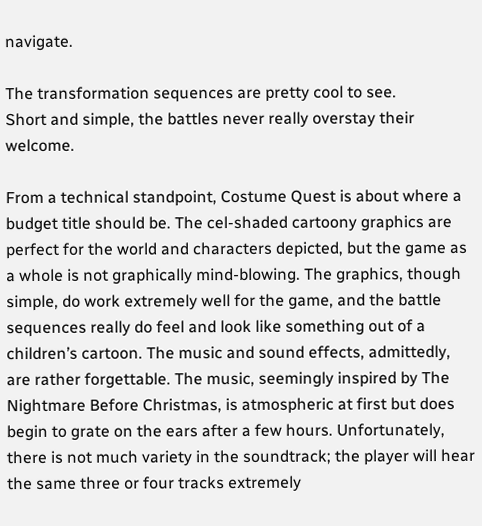navigate.

The transformation sequences are pretty cool to see.
Short and simple, the battles never really overstay their welcome.

From a technical standpoint, Costume Quest is about where a budget title should be. The cel-shaded cartoony graphics are perfect for the world and characters depicted, but the game as a whole is not graphically mind-blowing. The graphics, though simple, do work extremely well for the game, and the battle sequences really do feel and look like something out of a children’s cartoon. The music and sound effects, admittedly, are rather forgettable. The music, seemingly inspired by The Nightmare Before Christmas, is atmospheric at first but does begin to grate on the ears after a few hours. Unfortunately, there is not much variety in the soundtrack; the player will hear the same three or four tracks extremely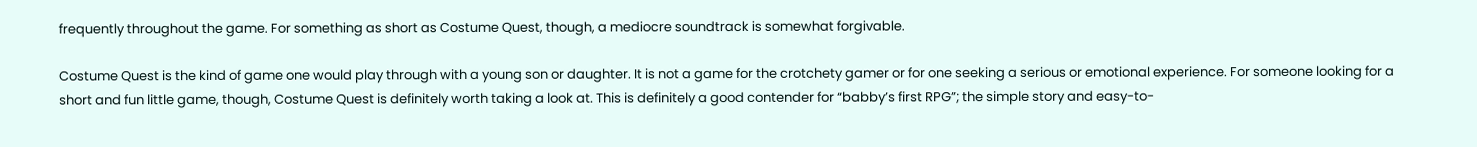frequently throughout the game. For something as short as Costume Quest, though, a mediocre soundtrack is somewhat forgivable.

Costume Quest is the kind of game one would play through with a young son or daughter. It is not a game for the crotchety gamer or for one seeking a serious or emotional experience. For someone looking for a short and fun little game, though, Costume Quest is definitely worth taking a look at. This is definitely a good contender for “babby’s first RPG”; the simple story and easy-to-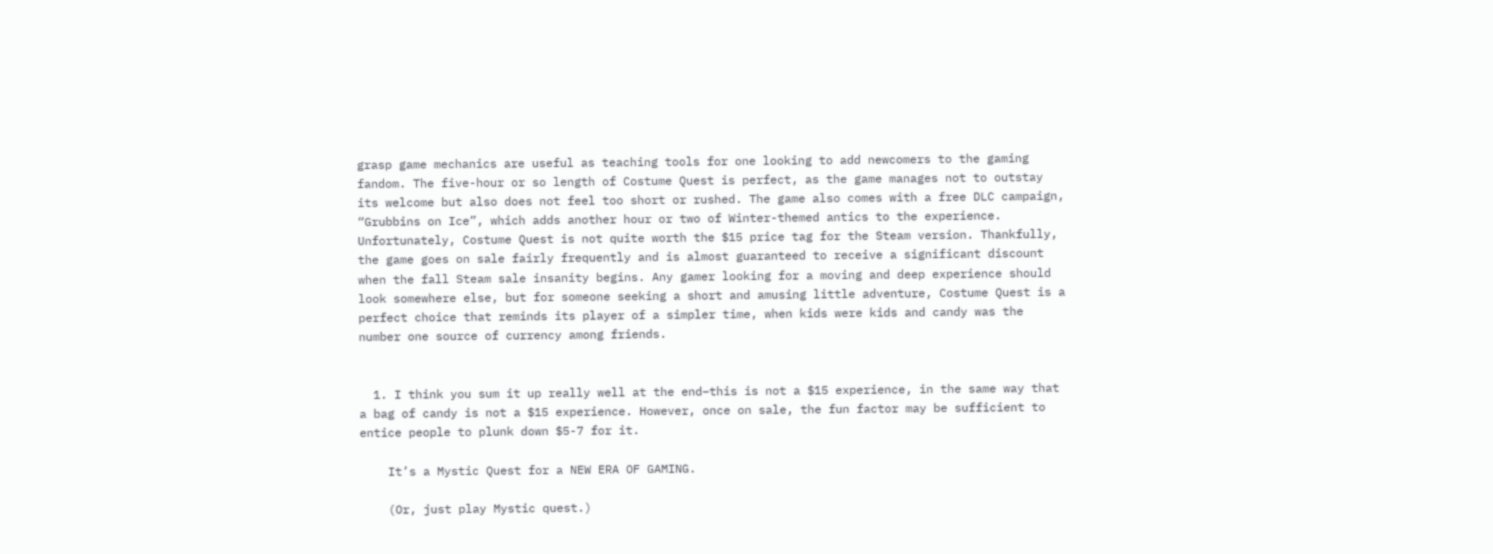grasp game mechanics are useful as teaching tools for one looking to add newcomers to the gaming fandom. The five-hour or so length of Costume Quest is perfect, as the game manages not to outstay its welcome but also does not feel too short or rushed. The game also comes with a free DLC campaign, “Grubbins on Ice”, which adds another hour or two of Winter-themed antics to the experience. Unfortunately, Costume Quest is not quite worth the $15 price tag for the Steam version. Thankfully, the game goes on sale fairly frequently and is almost guaranteed to receive a significant discount when the fall Steam sale insanity begins. Any gamer looking for a moving and deep experience should look somewhere else, but for someone seeking a short and amusing little adventure, Costume Quest is a perfect choice that reminds its player of a simpler time, when kids were kids and candy was the number one source of currency among friends.


  1. I think you sum it up really well at the end–this is not a $15 experience, in the same way that a bag of candy is not a $15 experience. However, once on sale, the fun factor may be sufficient to entice people to plunk down $5-7 for it.

    It’s a Mystic Quest for a NEW ERA OF GAMING.

    (Or, just play Mystic quest.)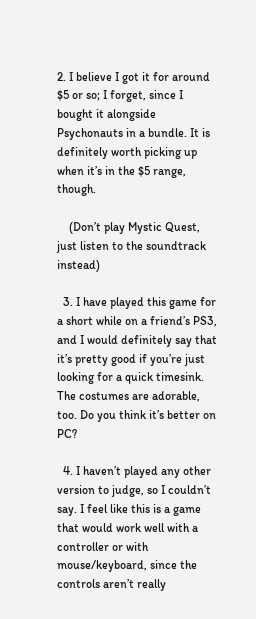2. I believe I got it for around $5 or so; I forget, since I bought it alongside Psychonauts in a bundle. It is definitely worth picking up when it’s in the $5 range, though.

    (Don’t play Mystic Quest, just listen to the soundtrack instead)

  3. I have played this game for a short while on a friend’s PS3, and I would definitely say that it’s pretty good if you’re just looking for a quick timesink. The costumes are adorable, too. Do you think it’s better on PC?

  4. I haven’t played any other version to judge, so I couldn’t say. I feel like this is a game that would work well with a controller or with mouse/keyboard, since the controls aren’t really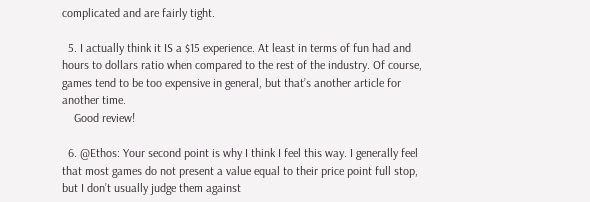complicated and are fairly tight.

  5. I actually think it IS a $15 experience. At least in terms of fun had and hours to dollars ratio when compared to the rest of the industry. Of course, games tend to be too expensive in general, but that’s another article for another time.
    Good review!

  6. @Ethos: Your second point is why I think I feel this way. I generally feel that most games do not present a value equal to their price point full stop, but I don’t usually judge them against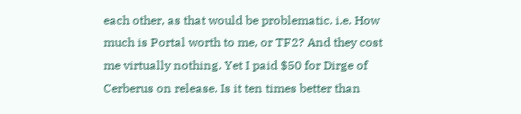each other, as that would be problematic. i.e. How much is Portal worth to me, or TF2? And they cost me virtually nothing. Yet I paid $50 for Dirge of Cerberus on release. Is it ten times better than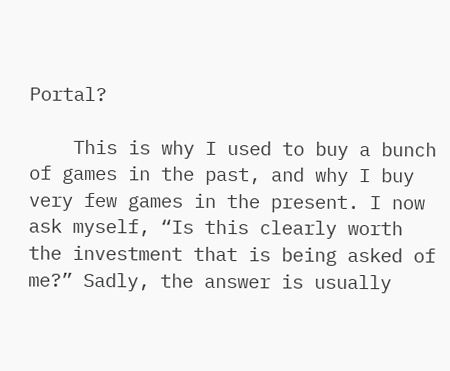Portal?

    This is why I used to buy a bunch of games in the past, and why I buy very few games in the present. I now ask myself, “Is this clearly worth the investment that is being asked of me?” Sadly, the answer is usually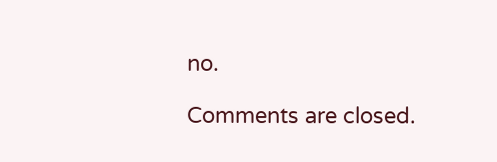no.

Comments are closed.